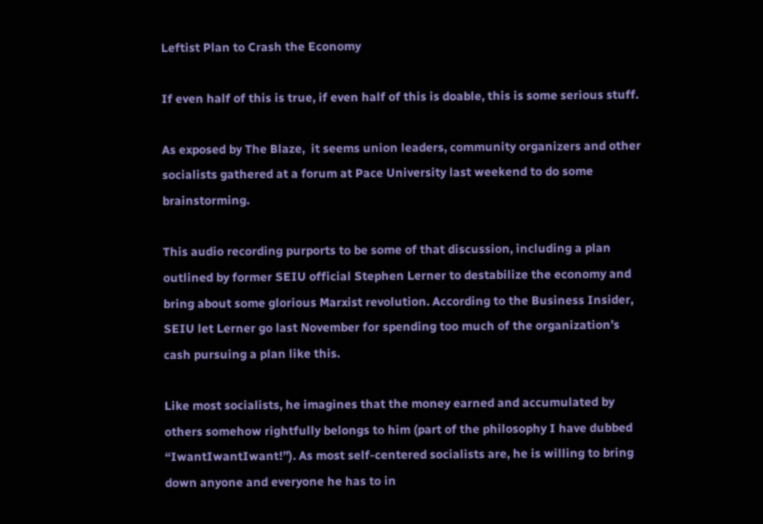Leftist Plan to Crash the Economy

If even half of this is true, if even half of this is doable, this is some serious stuff.

As exposed by The Blaze,  it seems union leaders, community organizers and other socialists gathered at a forum at Pace University last weekend to do some brainstorming.

This audio recording purports to be some of that discussion, including a plan outlined by former SEIU official Stephen Lerner to destabilize the economy and bring about some glorious Marxist revolution. According to the Business Insider,  SEIU let Lerner go last November for spending too much of the organization’s cash pursuing a plan like this.

Like most socialists, he imagines that the money earned and accumulated by others somehow rightfully belongs to him (part of the philosophy I have dubbed “IwantIwantIwant!”). As most self-centered socialists are, he is willing to bring down anyone and everyone he has to in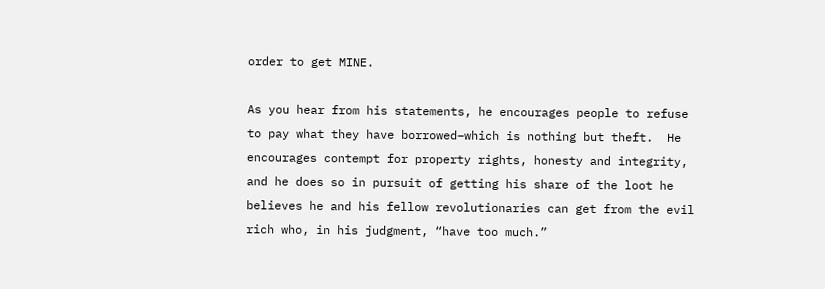order to get MINE.

As you hear from his statements, he encourages people to refuse to pay what they have borrowed–which is nothing but theft.  He encourages contempt for property rights, honesty and integrity, and he does so in pursuit of getting his share of the loot he believes he and his fellow revolutionaries can get from the evil rich who, in his judgment, “have too much.”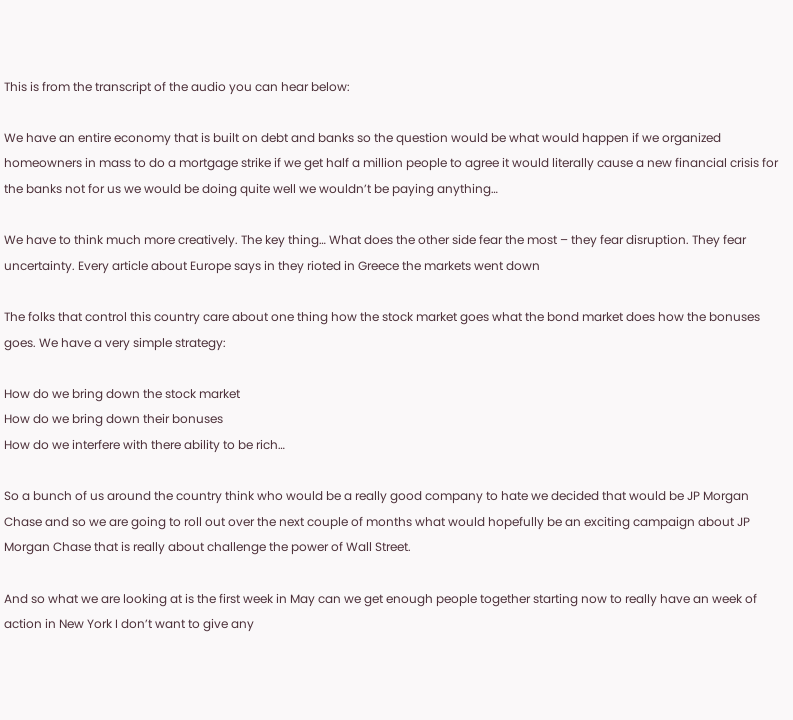This is from the transcript of the audio you can hear below:

We have an entire economy that is built on debt and banks so the question would be what would happen if we organized homeowners in mass to do a mortgage strike if we get half a million people to agree it would literally cause a new financial crisis for the banks not for us we would be doing quite well we wouldn’t be paying anything…

We have to think much more creatively. The key thing… What does the other side fear the most – they fear disruption. They fear uncertainty. Every article about Europe says in they rioted in Greece the markets went down

The folks that control this country care about one thing how the stock market goes what the bond market does how the bonuses goes. We have a very simple strategy:

How do we bring down the stock market
How do we bring down their bonuses
How do we interfere with there ability to be rich…

So a bunch of us around the country think who would be a really good company to hate we decided that would be JP Morgan Chase and so we are going to roll out over the next couple of months what would hopefully be an exciting campaign about JP Morgan Chase that is really about challenge the power of Wall Street.

And so what we are looking at is the first week in May can we get enough people together starting now to really have an week of action in New York I don’t want to give any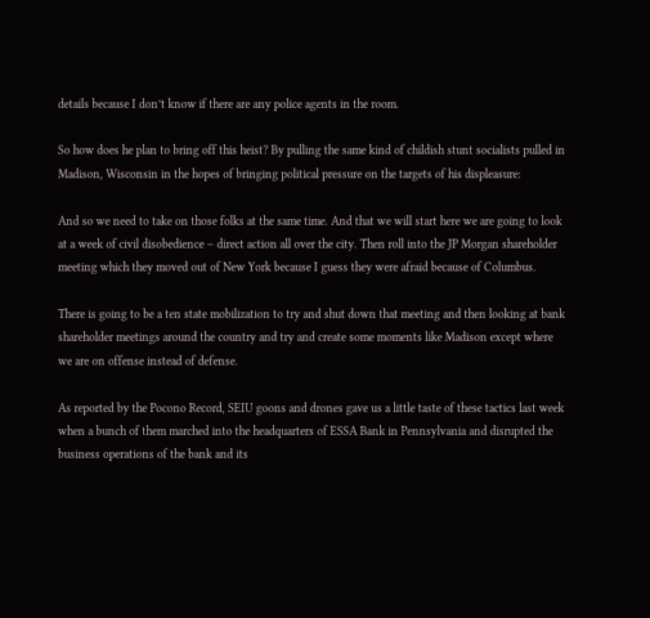details because I don’t know if there are any police agents in the room.

So how does he plan to bring off this heist? By pulling the same kind of childish stunt socialists pulled in Madison, Wisconsin in the hopes of bringing political pressure on the targets of his displeasure:

And so we need to take on those folks at the same time. And that we will start here we are going to look at a week of civil disobedience – direct action all over the city. Then roll into the JP Morgan shareholder meeting which they moved out of New York because I guess they were afraid because of Columbus.

There is going to be a ten state mobilization to try and shut down that meeting and then looking at bank shareholder meetings around the country and try and create some moments like Madison except where we are on offense instead of defense.

As reported by the Pocono Record, SEIU goons and drones gave us a little taste of these tactics last week when a bunch of them marched into the headquarters of ESSA Bank in Pennsylvania and disrupted the business operations of the bank and its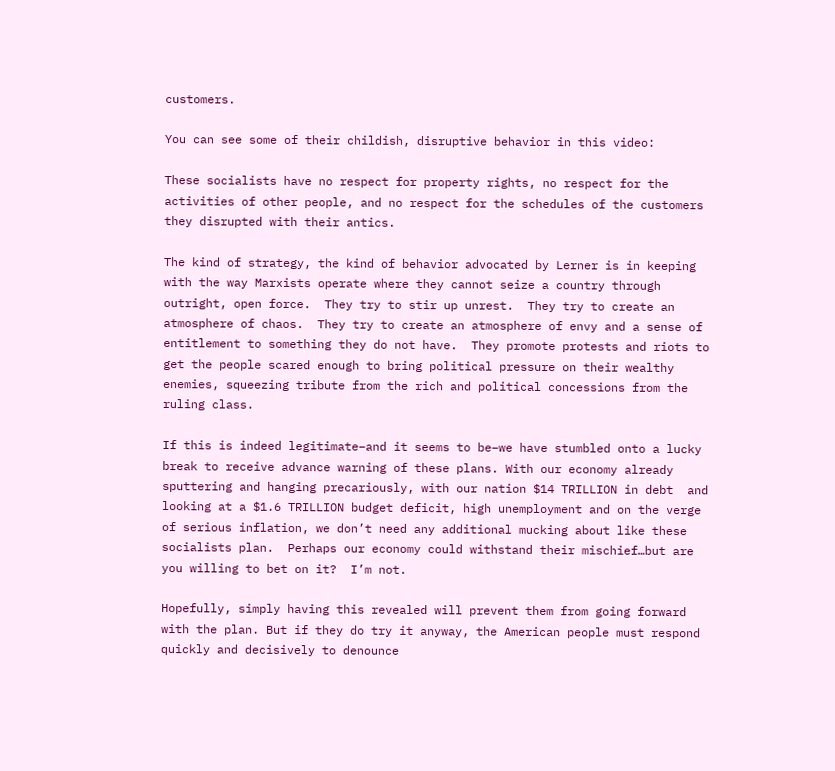customers.

You can see some of their childish, disruptive behavior in this video:

These socialists have no respect for property rights, no respect for the activities of other people, and no respect for the schedules of the customers they disrupted with their antics.

The kind of strategy, the kind of behavior advocated by Lerner is in keeping with the way Marxists operate where they cannot seize a country through outright, open force.  They try to stir up unrest.  They try to create an atmosphere of chaos.  They try to create an atmosphere of envy and a sense of entitlement to something they do not have.  They promote protests and riots to get the people scared enough to bring political pressure on their wealthy enemies, squeezing tribute from the rich and political concessions from the ruling class.

If this is indeed legitimate–and it seems to be–we have stumbled onto a lucky break to receive advance warning of these plans. With our economy already sputtering and hanging precariously, with our nation $14 TRILLION in debt  and looking at a $1.6 TRILLION budget deficit, high unemployment and on the verge of serious inflation, we don’t need any additional mucking about like these socialists plan.  Perhaps our economy could withstand their mischief…but are you willing to bet on it?  I’m not.

Hopefully, simply having this revealed will prevent them from going forward with the plan. But if they do try it anyway, the American people must respond quickly and decisively to denounce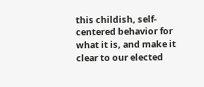this childish, self-centered behavior for what it is, and make it clear to our elected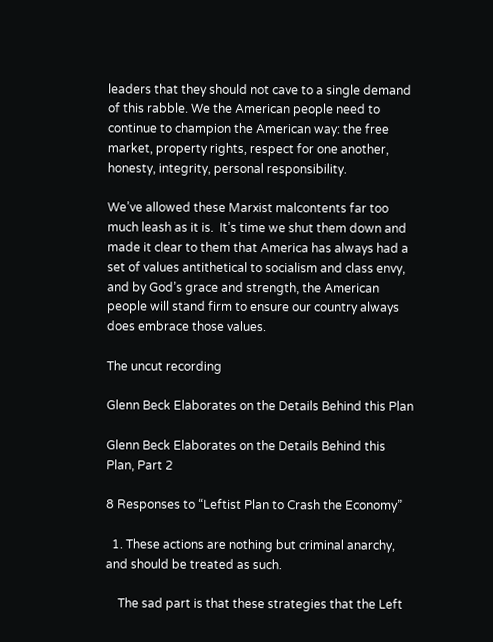leaders that they should not cave to a single demand of this rabble. We the American people need to continue to champion the American way: the free market, property rights, respect for one another, honesty, integrity, personal responsibility.

We’ve allowed these Marxist malcontents far too much leash as it is.  It’s time we shut them down and made it clear to them that America has always had a set of values antithetical to socialism and class envy, and by God’s grace and strength, the American people will stand firm to ensure our country always does embrace those values.

The uncut recording

Glenn Beck Elaborates on the Details Behind this Plan

Glenn Beck Elaborates on the Details Behind this Plan, Part 2

8 Responses to “Leftist Plan to Crash the Economy”

  1. These actions are nothing but criminal anarchy, and should be treated as such.

    The sad part is that these strategies that the Left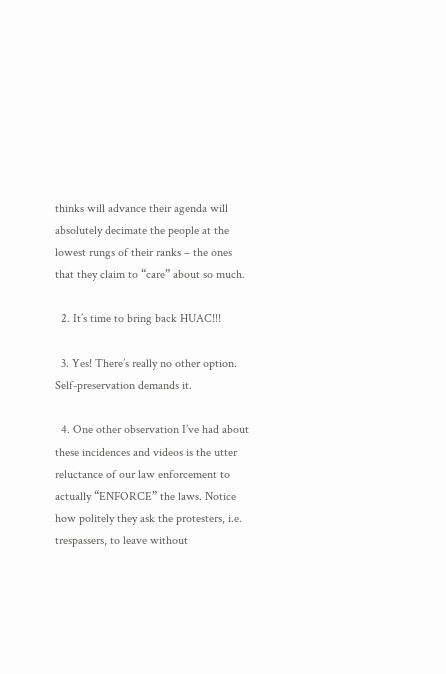thinks will advance their agenda will absolutely decimate the people at the lowest rungs of their ranks – the ones that they claim to “care” about so much.

  2. It’s time to bring back HUAC!!!

  3. Yes! There’s really no other option. Self-preservation demands it.

  4. One other observation I’ve had about these incidences and videos is the utter reluctance of our law enforcement to actually “ENFORCE” the laws. Notice how politely they ask the protesters, i.e. trespassers, to leave without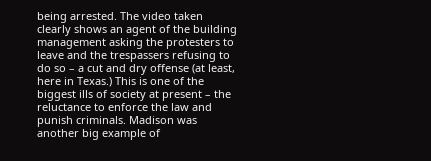being arrested. The video taken clearly shows an agent of the building management asking the protesters to leave and the trespassers refusing to do so – a cut and dry offense (at least, here in Texas.) This is one of the biggest ills of society at present – the reluctance to enforce the law and punish criminals. Madison was another big example of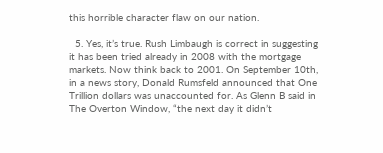this horrible character flaw on our nation.

  5. Yes, it’s true. Rush Limbaugh is correct in suggesting it has been tried already in 2008 with the mortgage markets. Now think back to 2001. On September 10th, in a news story, Donald Rumsfeld announced that One Trillion dollars was unaccounted for. As Glenn B said in The Overton Window, “the next day it didn’t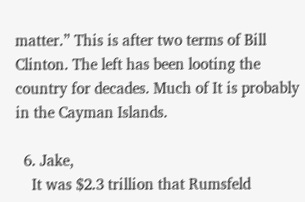matter.” This is after two terms of Bill Clinton. The left has been looting the country for decades. Much of It is probably in the Cayman Islands.

  6. Jake,
    It was $2.3 trillion that Rumsfeld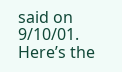said on 9/10/01. Here’s the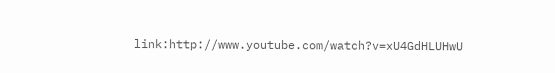link:http://www.youtube.com/watch?v=xU4GdHLUHwU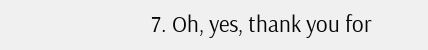7. Oh, yes, thank you for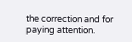the correction and for paying attention.